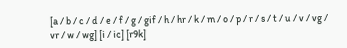[a / b / c / d / e / f / g / gif / h / hr / k / m / o / p / r / s / t / u / v / vg / vr / w / wg] [i / ic] [r9k]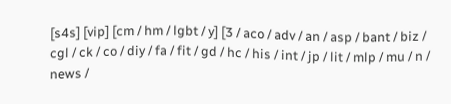[s4s] [vip] [cm / hm / lgbt / y] [3 / aco / adv / an / asp / bant / biz / cgl / ck / co / diy / fa / fit / gd / hc / his / int / jp / lit / mlp / mu / n / news /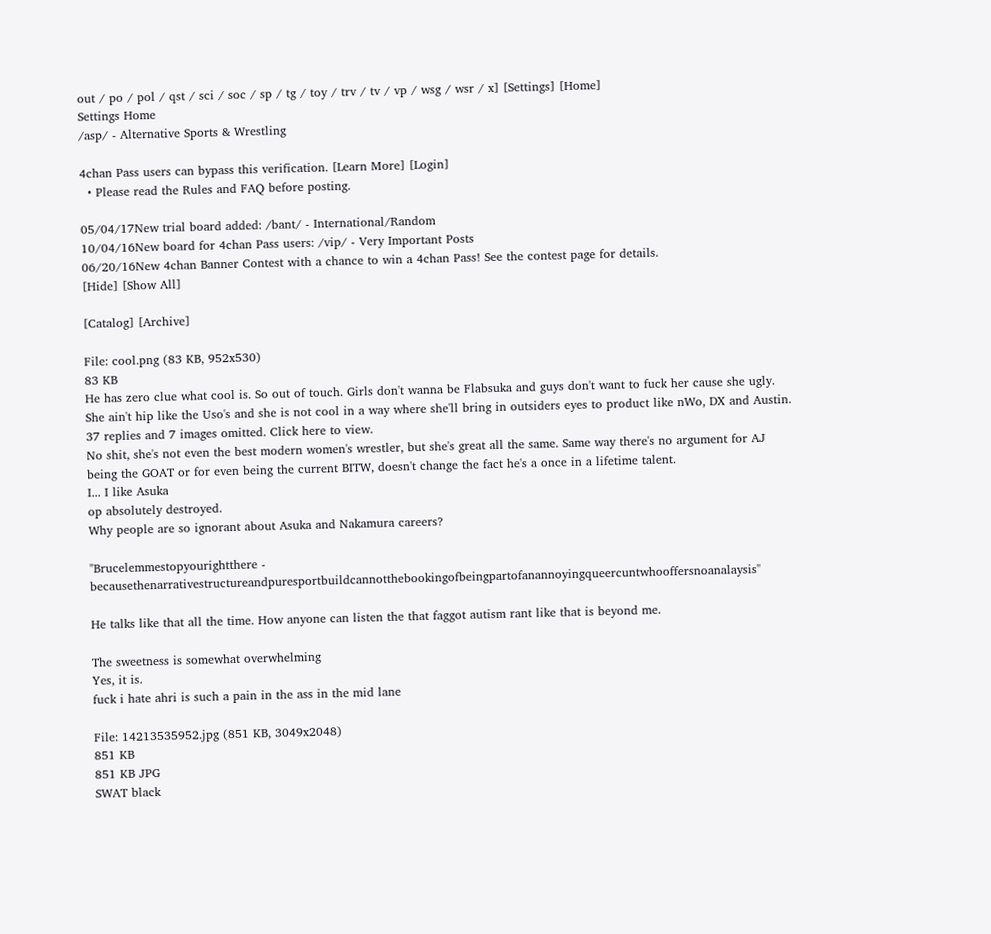out / po / pol / qst / sci / soc / sp / tg / toy / trv / tv / vp / wsg / wsr / x] [Settings] [Home]
Settings Home
/asp/ - Alternative Sports & Wrestling

4chan Pass users can bypass this verification. [Learn More] [Login]
  • Please read the Rules and FAQ before posting.

05/04/17New trial board added: /bant/ - International/Random
10/04/16New board for 4chan Pass users: /vip/ - Very Important Posts
06/20/16New 4chan Banner Contest with a chance to win a 4chan Pass! See the contest page for details.
[Hide] [Show All]

[Catalog] [Archive]

File: cool.png (83 KB, 952x530)
83 KB
He has zero clue what cool is. So out of touch. Girls don't wanna be Flabsuka and guys don't want to fuck her cause she ugly. She ain't hip like the Uso's and she is not cool in a way where she'll bring in outsiders eyes to product like nWo, DX and Austin.
37 replies and 7 images omitted. Click here to view.
No shit, she's not even the best modern women's wrestler, but she's great all the same. Same way there's no argument for AJ being the GOAT or for even being the current BITW, doesn't change the fact he's a once in a lifetime talent.
I... I like Asuka
op absolutely destroyed.
Why people are so ignorant about Asuka and Nakamura careers?

"Brucelemmestopyourightthere - becausethenarrativestructureandpuresportbuildcannotthebookingofbeingpartofanannoyingqueercuntwhooffersnoanalaysis"

He talks like that all the time. How anyone can listen the that faggot autism rant like that is beyond me.

The sweetness is somewhat overwhelming
Yes, it is.
fuck i hate ahri is such a pain in the ass in the mid lane

File: 14213535952.jpg (851 KB, 3049x2048)
851 KB
851 KB JPG
SWAT black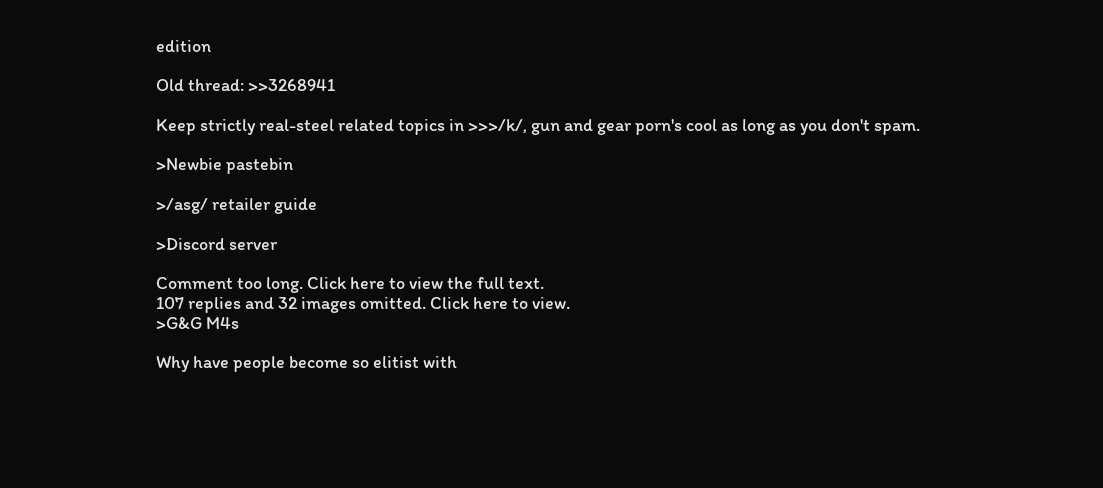edition

Old thread: >>3268941

Keep strictly real-steel related topics in >>>/k/, gun and gear porn's cool as long as you don't spam.

>Newbie pastebin

>/asg/ retailer guide

>Discord server

Comment too long. Click here to view the full text.
107 replies and 32 images omitted. Click here to view.
>G&G M4s

Why have people become so elitist with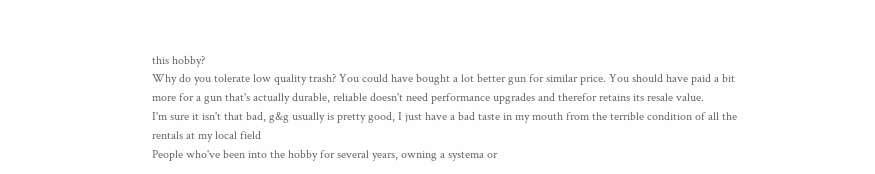this hobby?
Why do you tolerate low quality trash? You could have bought a lot better gun for similar price. You should have paid a bit more for a gun that's actually durable, reliable doesn't need performance upgrades and therefor retains its resale value.
I'm sure it isn't that bad, g&g usually is pretty good, I just have a bad taste in my mouth from the terrible condition of all the rentals at my local field
People who've been into the hobby for several years, owning a systema or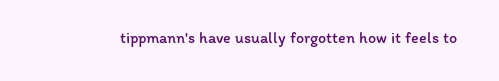tippmann's have usually forgotten how it feels to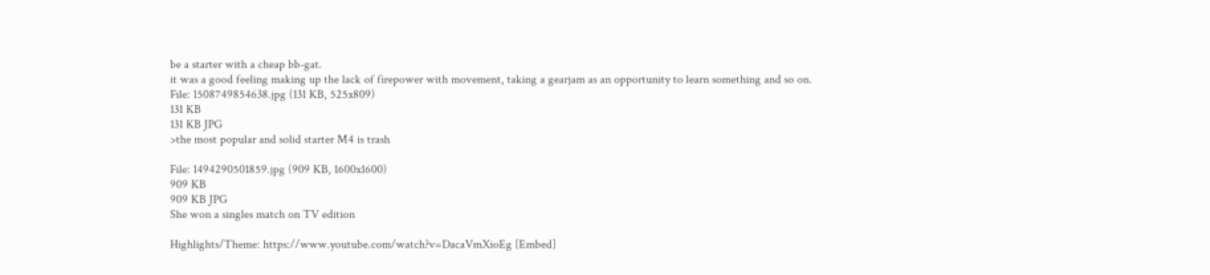be a starter with a cheap bb-gat.
it was a good feeling making up the lack of firepower with movement, taking a gearjam as an opportunity to learn something and so on.
File: 1508749854638.jpg (131 KB, 525x809)
131 KB
131 KB JPG
>the most popular and solid starter M4 is trash

File: 1494290501859.jpg (909 KB, 1600x1600)
909 KB
909 KB JPG
She won a singles match on TV edition

Highlights/Theme: https://www.youtube.com/watch?v=DacaVmXioEg [Embed]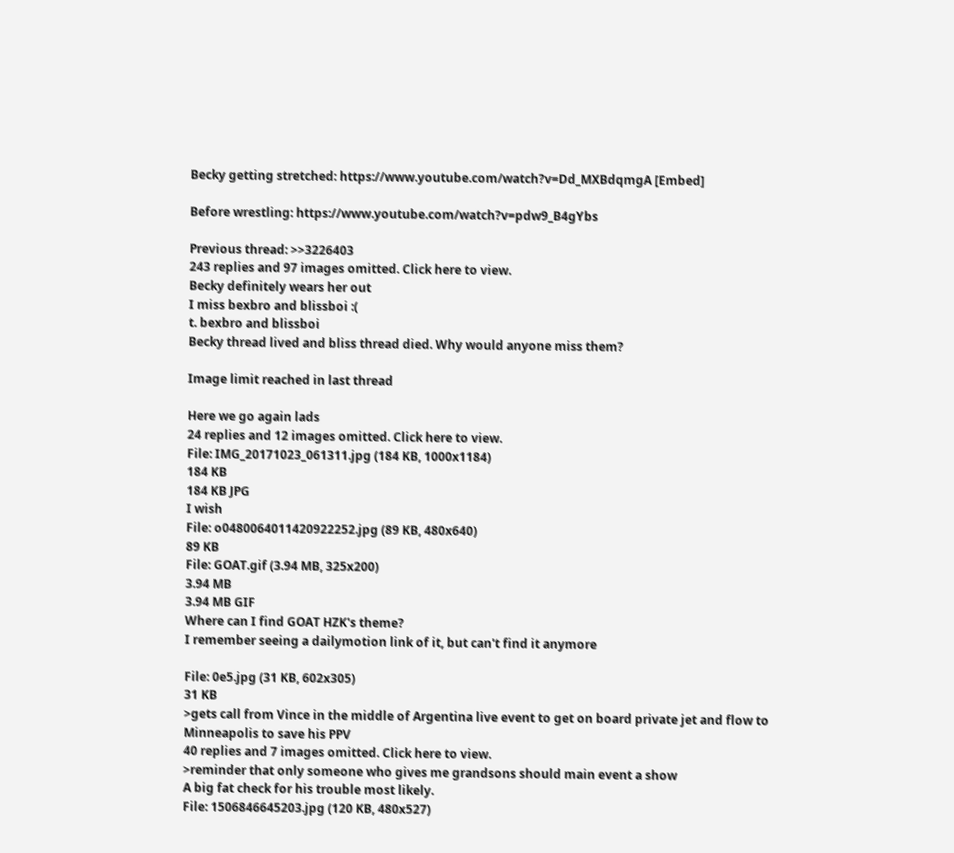Becky getting stretched: https://www.youtube.com/watch?v=Dd_MXBdqmgA [Embed]

Before wrestling: https://www.youtube.com/watch?v=pdw9_B4gYbs

Previous thread: >>3226403
243 replies and 97 images omitted. Click here to view.
Becky definitely wears her out
I miss bexbro and blissboi :(
t. bexbro and blissboi
Becky thread lived and bliss thread died. Why would anyone miss them?

Image limit reached in last thread

Here we go again lads
24 replies and 12 images omitted. Click here to view.
File: IMG_20171023_061311.jpg (184 KB, 1000x1184)
184 KB
184 KB JPG
I wish
File: o0480064011420922252.jpg (89 KB, 480x640)
89 KB
File: GOAT.gif (3.94 MB, 325x200)
3.94 MB
3.94 MB GIF
Where can I find GOAT HZK's theme?
I remember seeing a dailymotion link of it, but can't find it anymore

File: 0e5.jpg (31 KB, 602x305)
31 KB
>gets call from Vince in the middle of Argentina live event to get on board private jet and flow to Minneapolis to save his PPV
40 replies and 7 images omitted. Click here to view.
>reminder that only someone who gives me grandsons should main event a show
A big fat check for his trouble most likely.
File: 1506846645203.jpg (120 KB, 480x527)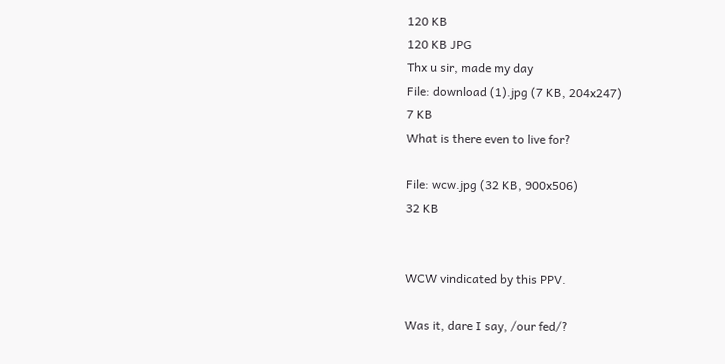120 KB
120 KB JPG
Thx u sir, made my day
File: download (1).jpg (7 KB, 204x247)
7 KB
What is there even to live for?

File: wcw.jpg (32 KB, 900x506)
32 KB


WCW vindicated by this PPV.

Was it, dare I say, /our fed/?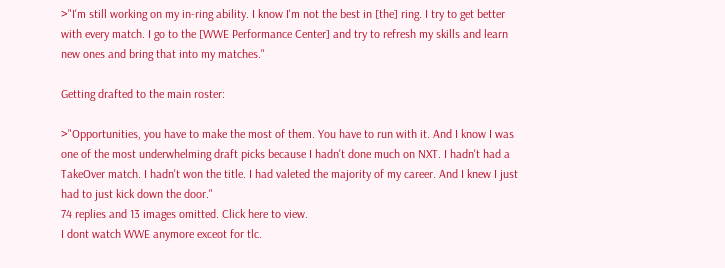>"I'm still working on my in-ring ability. I know I'm not the best in [the] ring. I try to get better with every match. I go to the [WWE Performance Center] and try to refresh my skills and learn new ones and bring that into my matches."

Getting drafted to the main roster:

>"Opportunities, you have to make the most of them. You have to run with it. And I know I was one of the most underwhelming draft picks because I hadn't done much on NXT. I hadn't had a TakeOver match. I hadn't won the title. I had valeted the majority of my career. And I knew I just had to just kick down the door."
74 replies and 13 images omitted. Click here to view.
I dont watch WWE anymore exceot for tlc.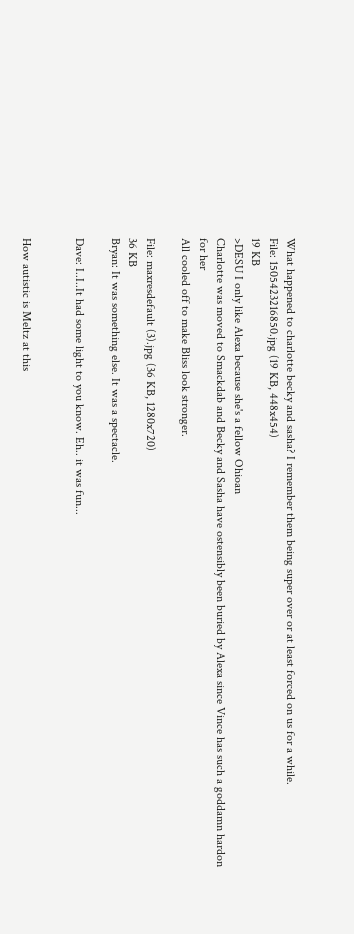What happened to charlotte becky and sasha? I remember them being super over or at least forced on us for a while.
File: 1505423216850.jpg (19 KB, 448x454)
19 KB
>DESU I only like Alexa because she's a fellow Ohioan
Charlotte was moved to Smackdab and Becky and Sasha have ostensibly been buried by Alexa since Vince has such a goddamn hardon for her
All cooled off to make Bliss look stronger.

File: maxresdefault (3).jpg (36 KB, 1280x720)
36 KB
Bryan: It was something else. It was a spectacle.

Dave: I..I..It had some light to you know. Eh.. it was fun...


How autistic is Meltz at this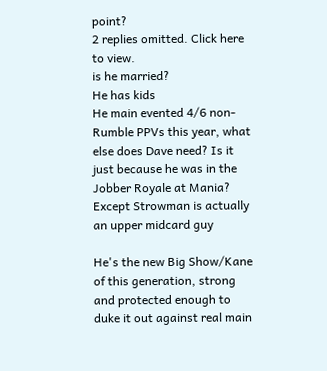point?
2 replies omitted. Click here to view.
is he married?
He has kids
He main evented 4/6 non-Rumble PPVs this year, what else does Dave need? Is it just because he was in the Jobber Royale at Mania?
Except Strowman is actually an upper midcard guy

He's the new Big Show/Kane of this generation, strong and protected enough to duke it out against real main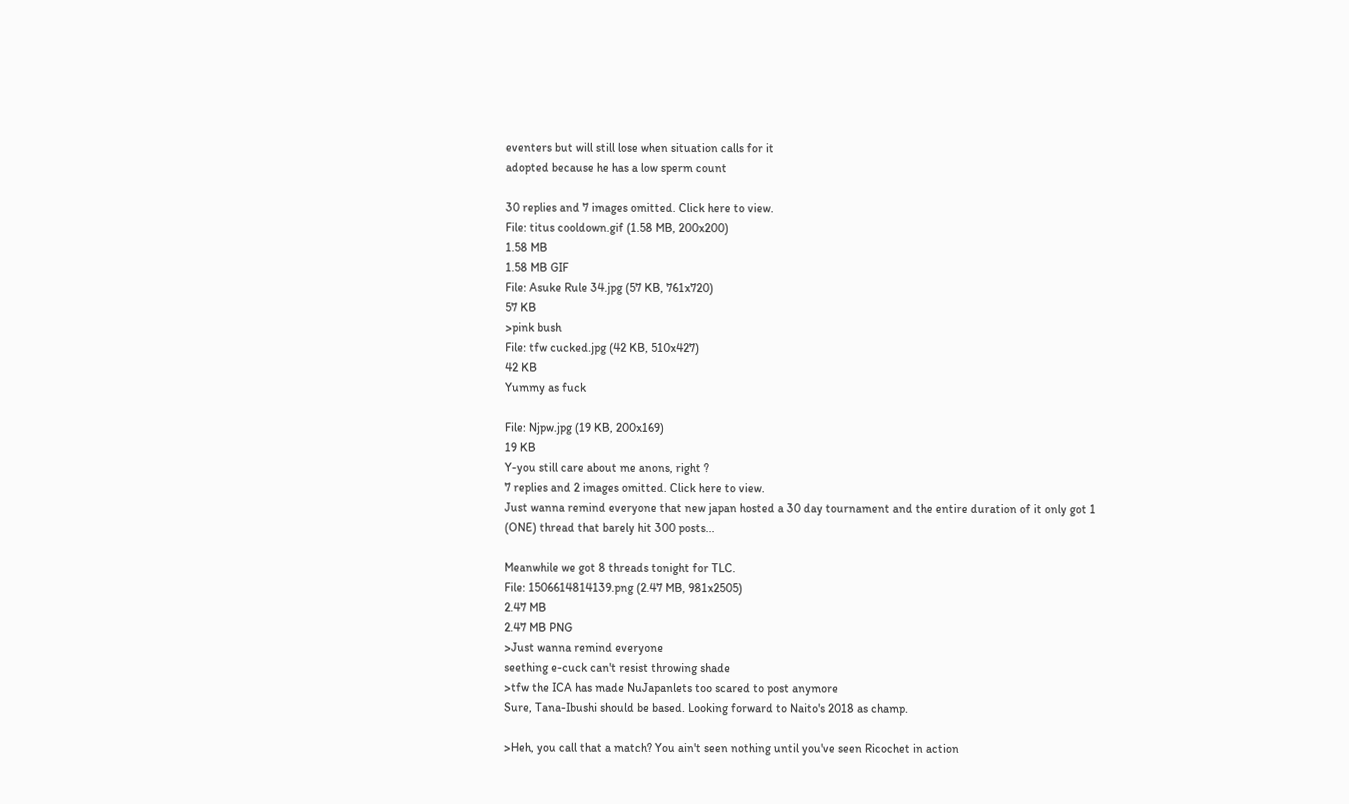eventers but will still lose when situation calls for it
adopted because he has a low sperm count

30 replies and 7 images omitted. Click here to view.
File: titus cooldown.gif (1.58 MB, 200x200)
1.58 MB
1.58 MB GIF
File: Asuke Rule 34.jpg (57 KB, 761x720)
57 KB
>pink bush
File: tfw cucked.jpg (42 KB, 510x427)
42 KB
Yummy as fuck

File: Njpw.jpg (19 KB, 200x169)
19 KB
Y-you still care about me anons, right ?
7 replies and 2 images omitted. Click here to view.
Just wanna remind everyone that new japan hosted a 30 day tournament and the entire duration of it only got 1 (ONE) thread that barely hit 300 posts...

Meanwhile we got 8 threads tonight for TLC.
File: 1506614814139.png (2.47 MB, 981x2505)
2.47 MB
2.47 MB PNG
>Just wanna remind everyone
seething e-cuck can't resist throwing shade
>tfw the ICA has made NuJapanlets too scared to post anymore
Sure, Tana-Ibushi should be based. Looking forward to Naito's 2018 as champ.

>Heh, you call that a match? You ain't seen nothing until you've seen Ricochet in action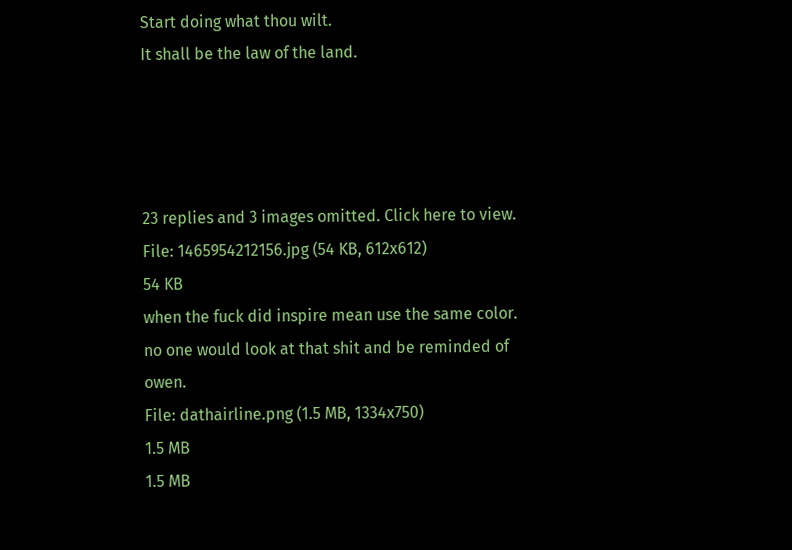Start doing what thou wilt.
It shall be the law of the land.




23 replies and 3 images omitted. Click here to view.
File: 1465954212156.jpg (54 KB, 612x612)
54 KB
when the fuck did inspire mean use the same color. no one would look at that shit and be reminded of owen.
File: dathairline.png (1.5 MB, 1334x750)
1.5 MB
1.5 MB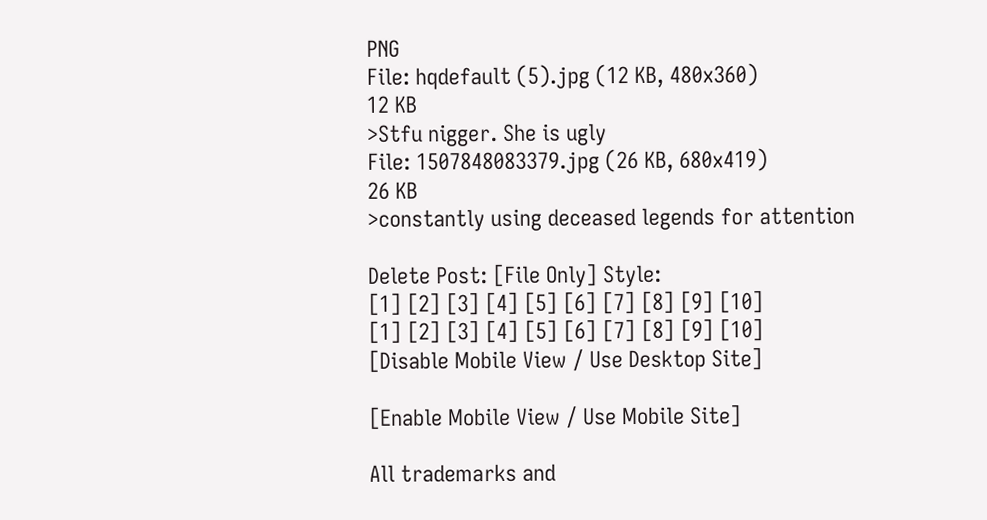PNG
File: hqdefault (5).jpg (12 KB, 480x360)
12 KB
>Stfu nigger. She is ugly
File: 1507848083379.jpg (26 KB, 680x419)
26 KB
>constantly using deceased legends for attention

Delete Post: [File Only] Style:
[1] [2] [3] [4] [5] [6] [7] [8] [9] [10]
[1] [2] [3] [4] [5] [6] [7] [8] [9] [10]
[Disable Mobile View / Use Desktop Site]

[Enable Mobile View / Use Mobile Site]

All trademarks and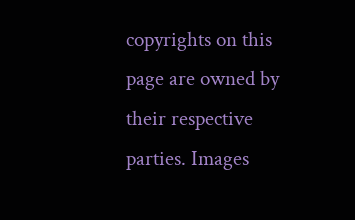copyrights on this page are owned by their respective parties. Images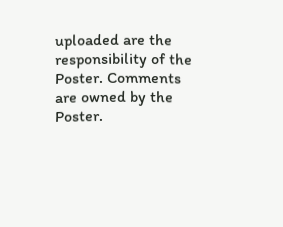uploaded are the responsibility of the Poster. Comments are owned by the Poster.